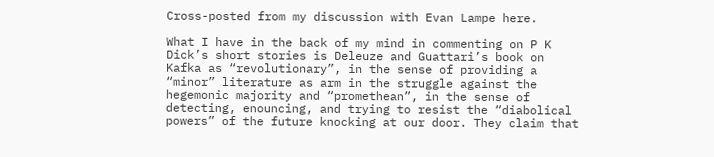Cross-posted from my discussion with Evan Lampe here.

What I have in the back of my mind in commenting on P K Dick’s short stories is Deleuze and Guattari’s book on Kafka as “revolutionary”, in the sense of providing a “minor” literature as arm in the struggle against the hegemonic majority and “promethean”, in the sense of detecting, enouncing, and trying to resist the “diabolical powers” of the future knocking at our door. They claim that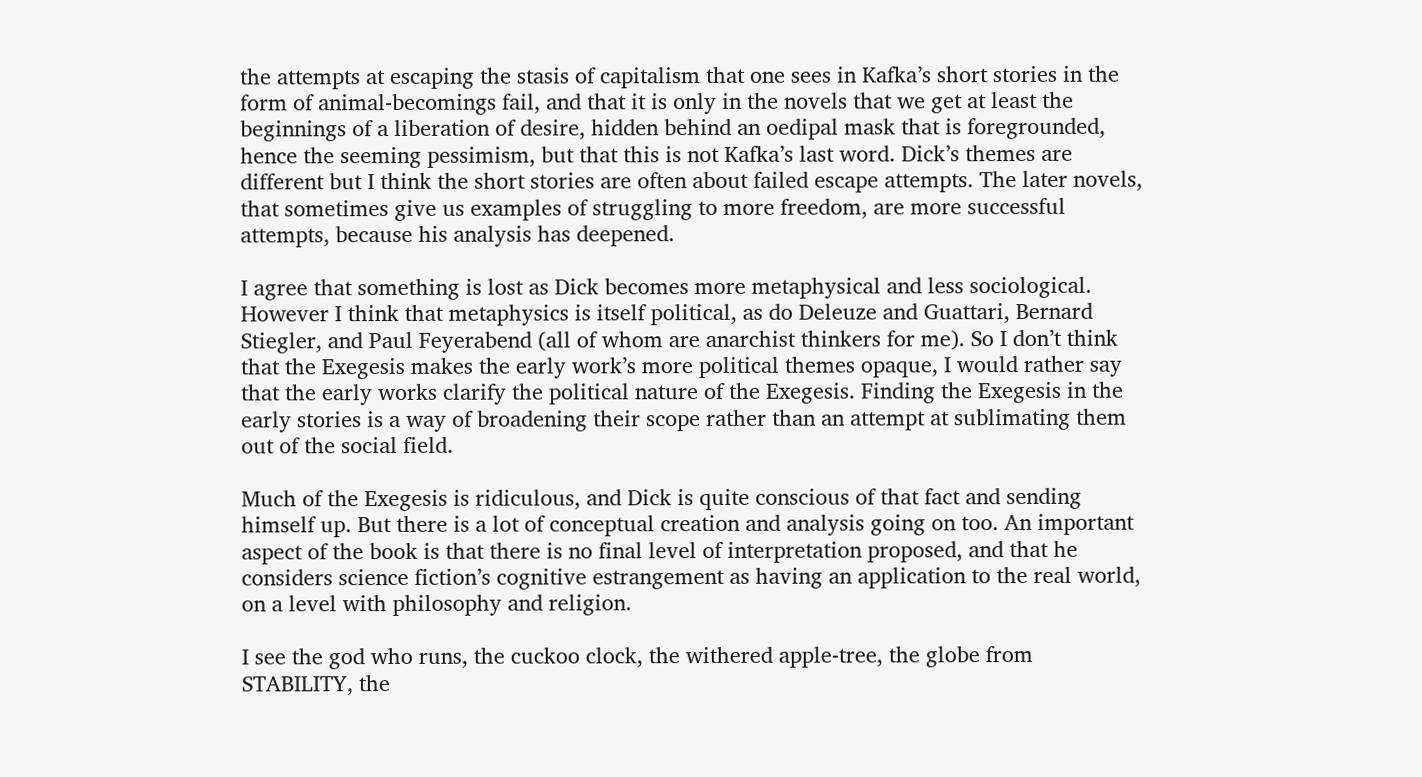the attempts at escaping the stasis of capitalism that one sees in Kafka’s short stories in the form of animal-becomings fail, and that it is only in the novels that we get at least the beginnings of a liberation of desire, hidden behind an oedipal mask that is foregrounded, hence the seeming pessimism, but that this is not Kafka’s last word. Dick’s themes are different but I think the short stories are often about failed escape attempts. The later novels, that sometimes give us examples of struggling to more freedom, are more successful attempts, because his analysis has deepened.

I agree that something is lost as Dick becomes more metaphysical and less sociological. However I think that metaphysics is itself political, as do Deleuze and Guattari, Bernard Stiegler, and Paul Feyerabend (all of whom are anarchist thinkers for me). So I don’t think that the Exegesis makes the early work’s more political themes opaque, I would rather say that the early works clarify the political nature of the Exegesis. Finding the Exegesis in the early stories is a way of broadening their scope rather than an attempt at sublimating them out of the social field.

Much of the Exegesis is ridiculous, and Dick is quite conscious of that fact and sending himself up. But there is a lot of conceptual creation and analysis going on too. An important aspect of the book is that there is no final level of interpretation proposed, and that he considers science fiction’s cognitive estrangement as having an application to the real world, on a level with philosophy and religion.

I see the god who runs, the cuckoo clock, the withered apple-tree, the globe from STABILITY, the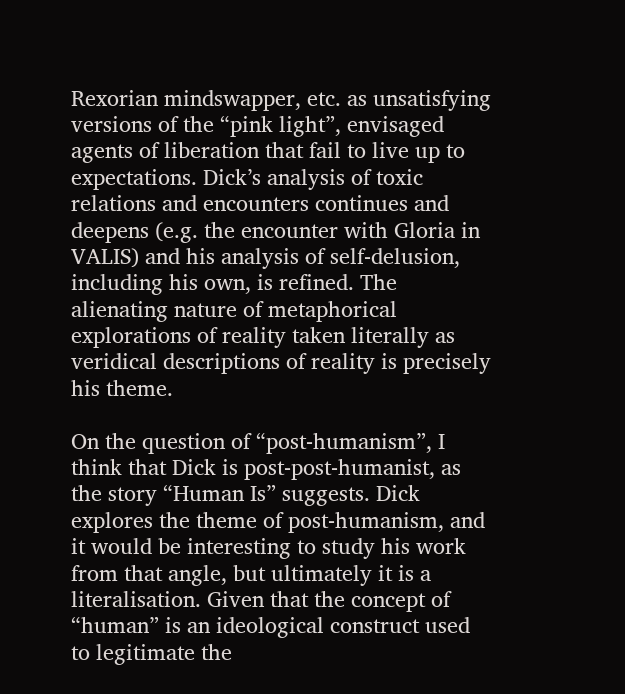Rexorian mindswapper, etc. as unsatisfying versions of the “pink light”, envisaged agents of liberation that fail to live up to expectations. Dick’s analysis of toxic relations and encounters continues and deepens (e.g. the encounter with Gloria in VALIS) and his analysis of self-delusion, including his own, is refined. The alienating nature of metaphorical explorations of reality taken literally as veridical descriptions of reality is precisely his theme.

On the question of “post-humanism”, I think that Dick is post-post-humanist, as the story “Human Is” suggests. Dick explores the theme of post-humanism, and it would be interesting to study his work from that angle, but ultimately it is a literalisation. Given that the concept of “human” is an ideological construct used to legitimate the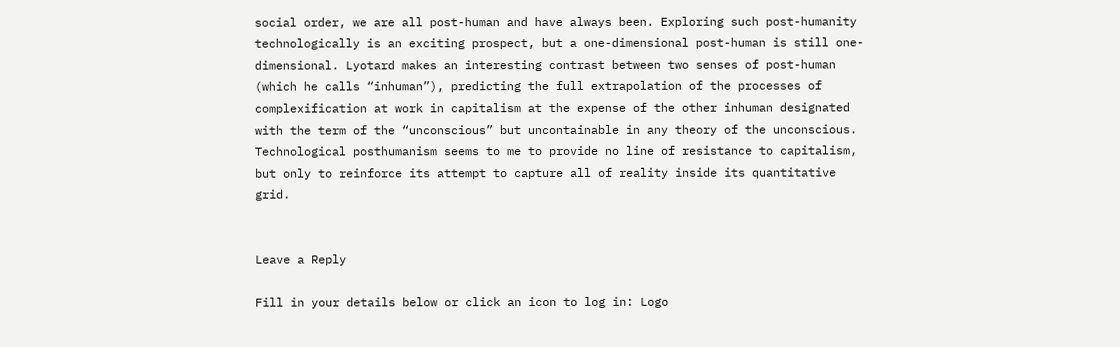social order, we are all post-human and have always been. Exploring such post-humanity technologically is an exciting prospect, but a one-dimensional post-human is still one-dimensional. Lyotard makes an interesting contrast between two senses of post-human (which he calls “inhuman”), predicting the full extrapolation of the processes of complexification at work in capitalism at the expense of the other inhuman designated with the term of the “unconscious” but uncontainable in any theory of the unconscious. Technological posthumanism seems to me to provide no line of resistance to capitalism, but only to reinforce its attempt to capture all of reality inside its quantitative grid.


Leave a Reply

Fill in your details below or click an icon to log in: Logo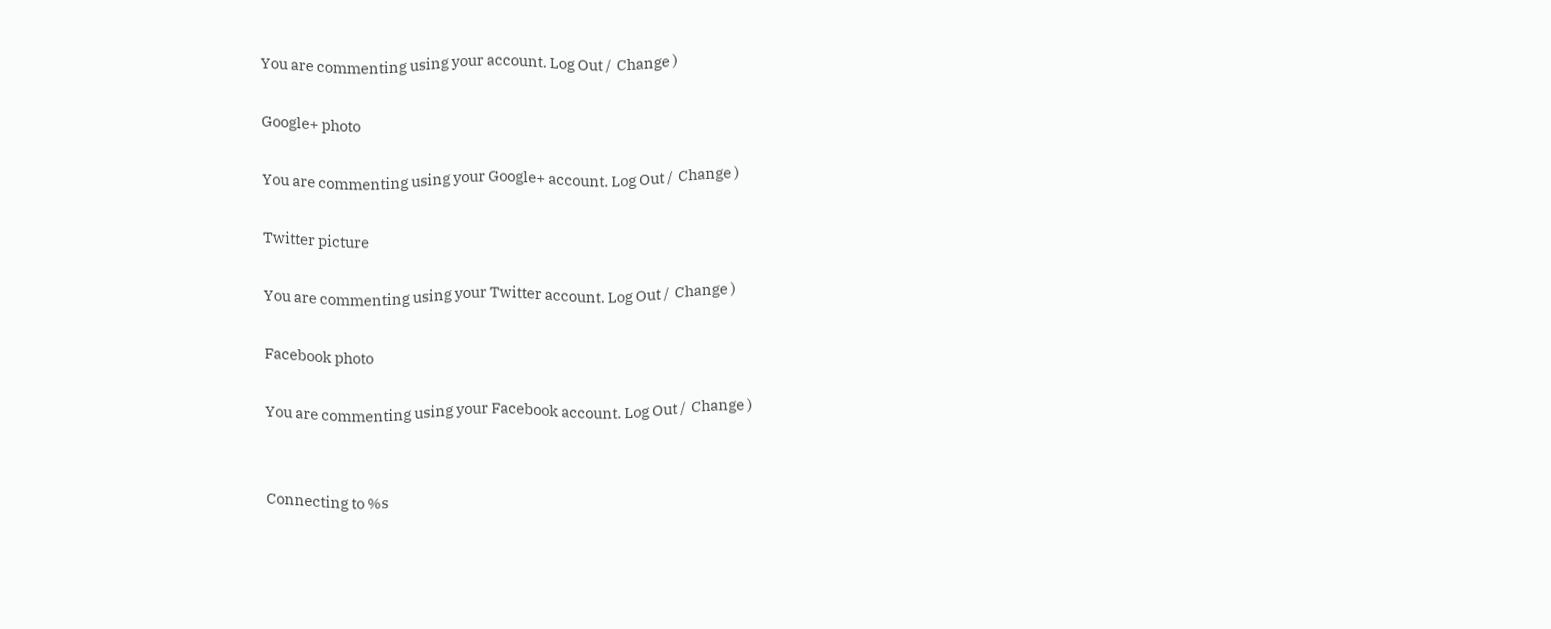You are commenting using your account. Log Out /  Change )

Google+ photo

You are commenting using your Google+ account. Log Out /  Change )

Twitter picture

You are commenting using your Twitter account. Log Out /  Change )

Facebook photo

You are commenting using your Facebook account. Log Out /  Change )


Connecting to %s